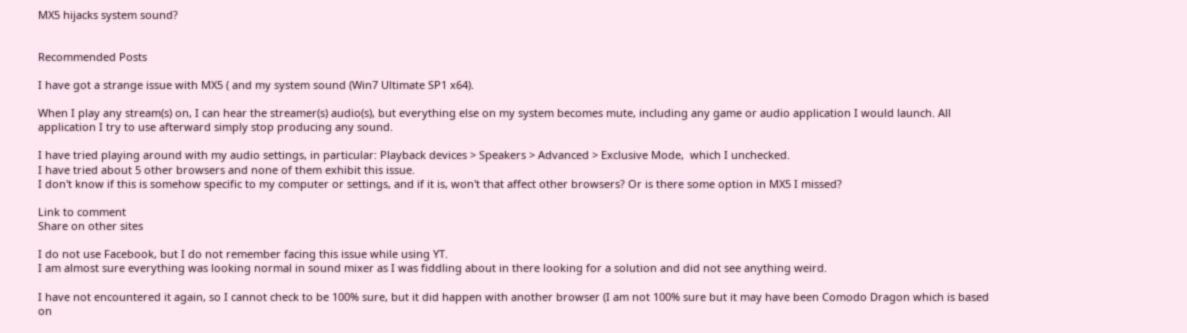MX5 hijacks system sound?


Recommended Posts

I have got a strange issue with MX5 ( and my system sound (Win7 Ultimate SP1 x64).

When I play any stream(s) on, I can hear the streamer(s) audio(s), but everything else on my system becomes mute, including any game or audio application I would launch. All application I try to use afterward simply stop producing any sound.

I have tried playing around with my audio settings, in particular: Playback devices > Speakers > Advanced > Exclusive Mode,  which I unchecked.
I have tried about 5 other browsers and none of them exhibit this issue.
I don't know if this is somehow specific to my computer or settings, and if it is, won't that affect other browsers? Or is there some option in MX5 I missed?

Link to comment
Share on other sites

I do not use Facebook, but I do not remember facing this issue while using YT.
I am almost sure everything was looking normal in sound mixer as I was fiddling about in there looking for a solution and did not see anything weird.

I have not encountered it again, so I cannot check to be 100% sure, but it did happen with another browser (I am not 100% sure but it may have been Comodo Dragon which is based on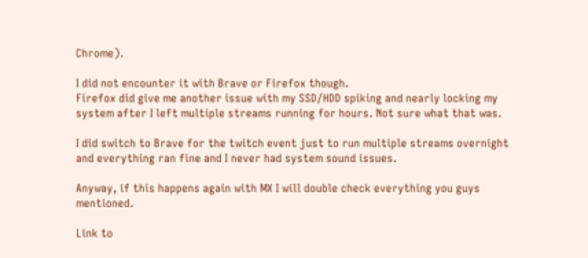Chrome).

I did not encounter it with Brave or Firefox though.
Firefox did give me another issue with my SSD/HDD spiking and nearly locking my system after I left multiple streams running for hours. Not sure what that was.

I did switch to Brave for the twitch event just to run multiple streams overnight and everything ran fine and I never had system sound issues.

Anyway, if this happens again with MX I will double check everything you guys mentioned.

Link to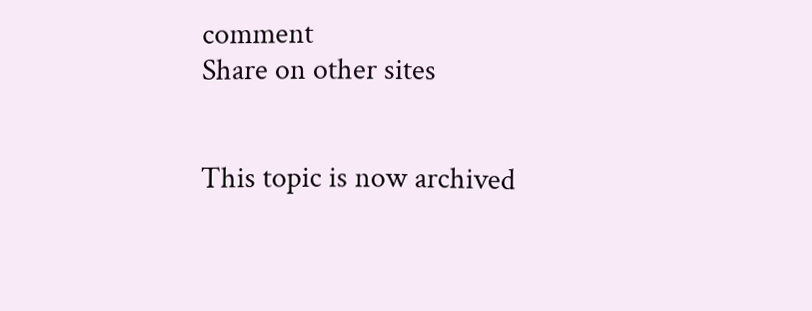comment
Share on other sites


This topic is now archived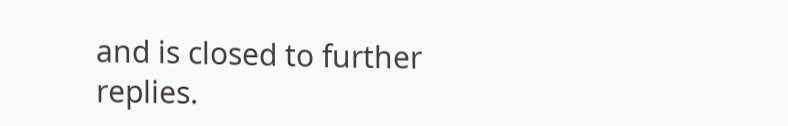and is closed to further replies.